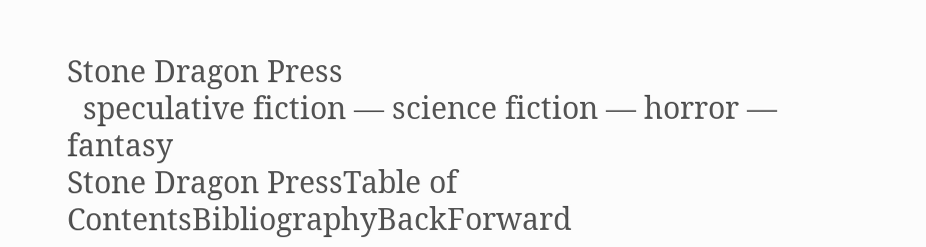Stone Dragon Press
  speculative fiction — science fiction — horror — fantasy
Stone Dragon PressTable of ContentsBibliographyBackForward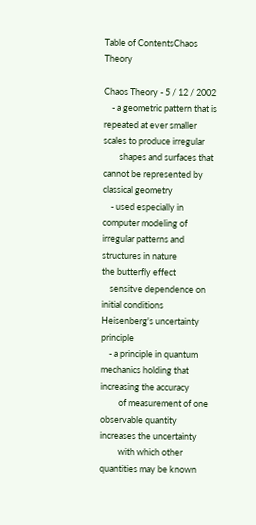Table of ContentsChaos Theory

Chaos Theory - 5 / 12 / 2002
    - a geometric pattern that is repeated at ever smaller scales to produce irregular
        shapes and surfaces that cannot be represented by classical geometry
    - used especially in computer modeling of irregular patterns and structures in nature
the butterfly effect
    sensitve dependence on initial conditions
Heisenberg's uncertainty principle
    - a principle in quantum mechanics holding that increasing the accuracy
         of measurement of one observable quantity increases the uncertainty
         with which other quantities may be known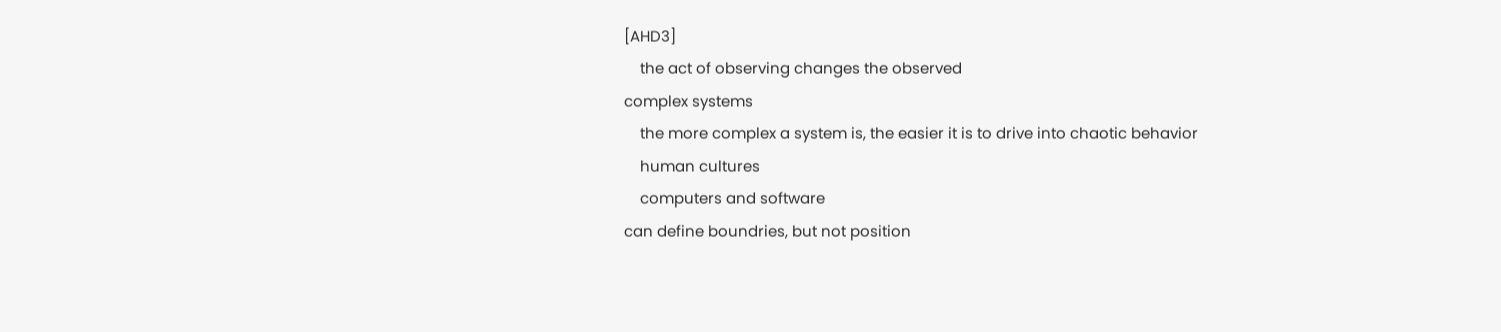[AHD3]
    the act of observing changes the observed
complex systems
    the more complex a system is, the easier it is to drive into chaotic behavior
    human cultures
    computers and software
can define boundries, but not position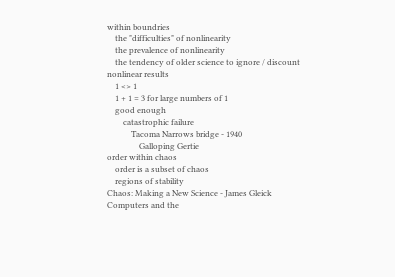within boundries
    the "difficulties" of nonlinearity
    the prevalence of nonlinearity
    the tendency of older science to ignore / discount nonlinear results
    1 <> 1
    1 + 1 = 3 for large numbers of 1
    good enough
        catastrophic failure
            Tacoma Narrows bridge - 1940
                Galloping Gertie
order within chaos
    order is a subset of chaos
    regions of stability
Chaos: Making a New Science - James Gleick
Computers and the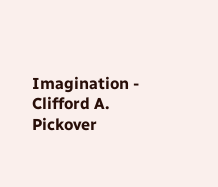Imagination - Clifford A. Pickover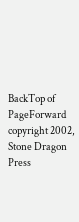BackTop of PageForward
copyright 2002, Stone Dragon Press